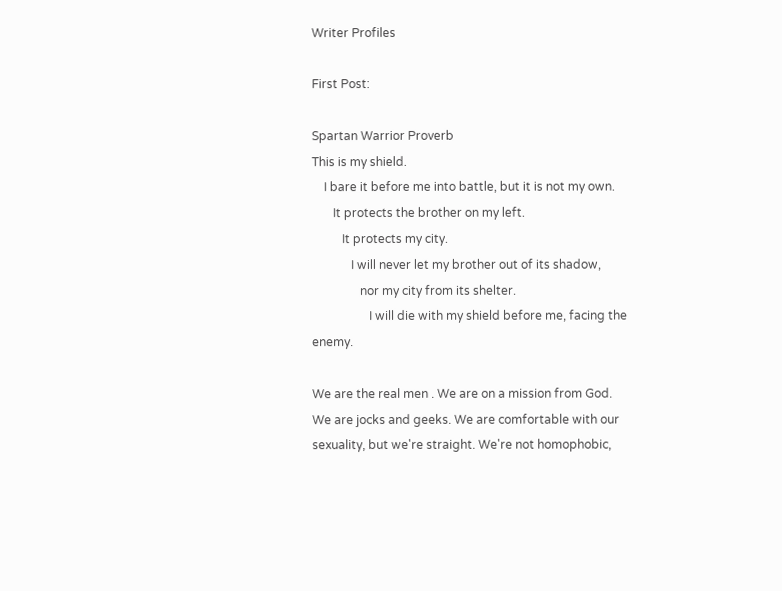Writer Profiles

First Post:

Spartan Warrior Proverb
This is my shield.
    I bare it before me into battle, but it is not my own.
       It protects the brother on my left.
          It protects my city.
             I will never let my brother out of its shadow,
                nor my city from its shelter.
                   I will die with my shield before me, facing the enemy.

We are the real men . We are on a mission from God. We are jocks and geeks. We are comfortable with our sexuality, but we're straight. We're not homophobic,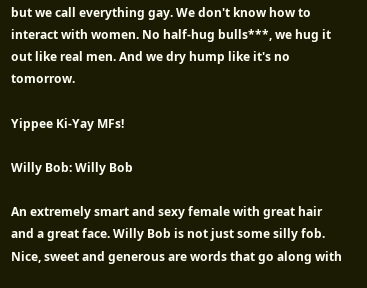but we call everything gay. We don't know how to interact with women. No half-hug bulls***, we hug it out like real men. And we dry hump like it's no tomorrow.

Yippee Ki-Yay MFs!

Willy Bob: Willy Bob

An extremely smart and sexy female with great hair and a great face. Willy Bob is not just some silly fob. Nice, sweet and generous are words that go along with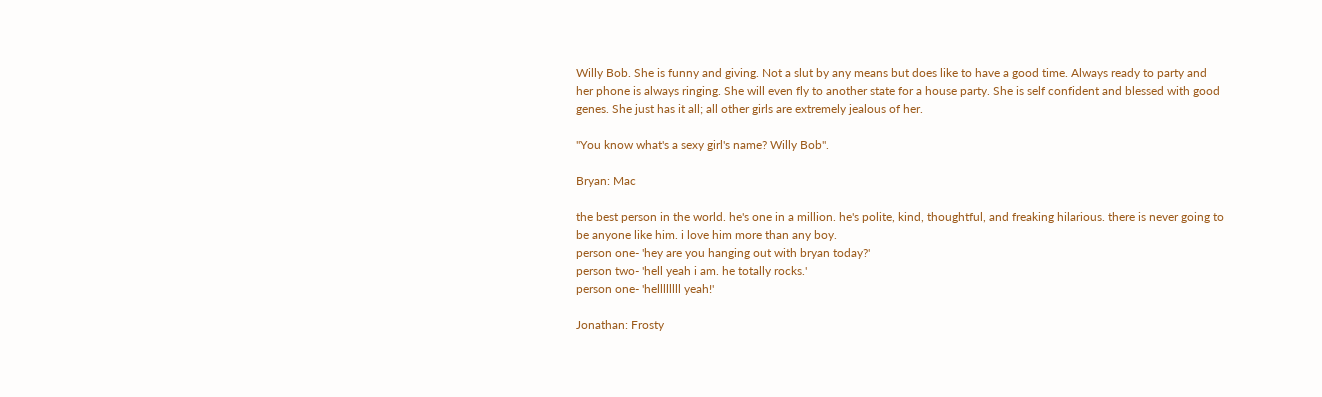Willy Bob. She is funny and giving. Not a slut by any means but does like to have a good time. Always ready to party and her phone is always ringing. She will even fly to another state for a house party. She is self confident and blessed with good genes. She just has it all; all other girls are extremely jealous of her.

"You know what's a sexy girl's name? Willy Bob".

Bryan: Mac

the best person in the world. he's one in a million. he's polite, kind, thoughtful, and freaking hilarious. there is never going to be anyone like him. i love him more than any boy.
person one- 'hey are you hanging out with bryan today?'
person two- 'hell yeah i am. he totally rocks.'
person one- 'hellllllll yeah!'

Jonathan: Frosty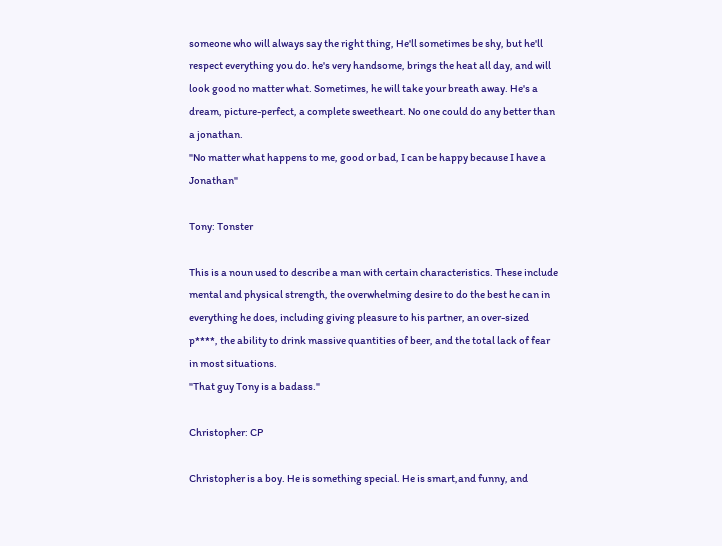someone who will always say the right thing, He'll sometimes be shy, but he'll respect everything you do. he's very handsome, brings the heat all day, and will look good no matter what. Sometimes, he will take your breath away. He's a dream, picture-perfect, a complete sweetheart. No one could do any better than a jonathan.
"No matter what happens to me, good or bad, I can be happy because I have a Jonathan"

Tony: Tonster

This is a noun used to describe a man with certain characteristics. These include mental and physical strength, the overwhelming desire to do the best he can in everything he does, including giving pleasure to his partner, an over-sized p****, the ability to drink massive quantities of beer, and the total lack of fear in most situations.
"That guy Tony is a badass."

Christopher: CP

Christopher is a boy. He is something special. He is smart,and funny, and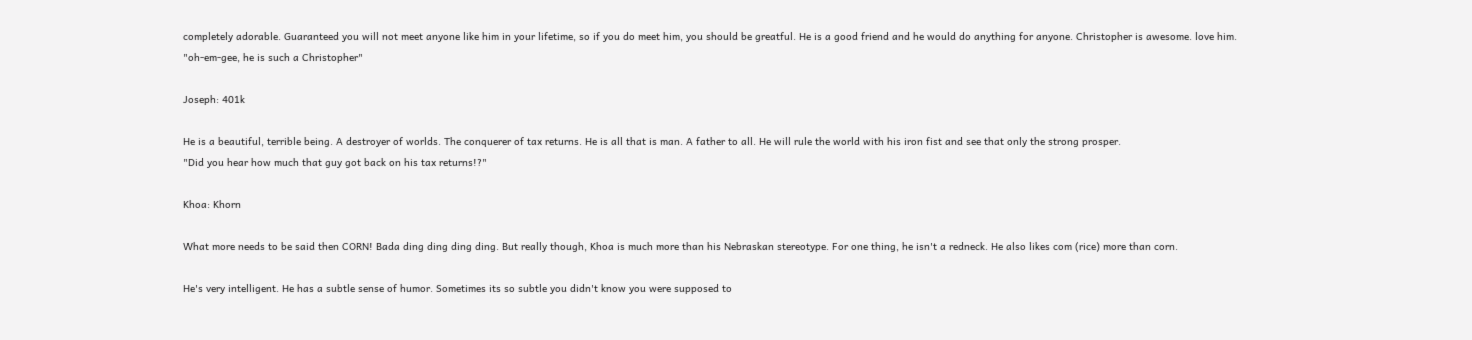completely adorable. Guaranteed you will not meet anyone like him in your lifetime, so if you do meet him, you should be greatful. He is a good friend and he would do anything for anyone. Christopher is awesome. love him.
"oh-em-gee, he is such a Christopher"

Joseph: 401k

He is a beautiful, terrible being. A destroyer of worlds. The conquerer of tax returns. He is all that is man. A father to all. He will rule the world with his iron fist and see that only the strong prosper.
"Did you hear how much that guy got back on his tax returns!?"

Khoa: Khorn

What more needs to be said then CORN! Bada ding ding ding ding. But really though, Khoa is much more than his Nebraskan stereotype. For one thing, he isn't a redneck. He also likes com (rice) more than corn.

He's very intelligent. He has a subtle sense of humor. Sometimes its so subtle you didn't know you were supposed to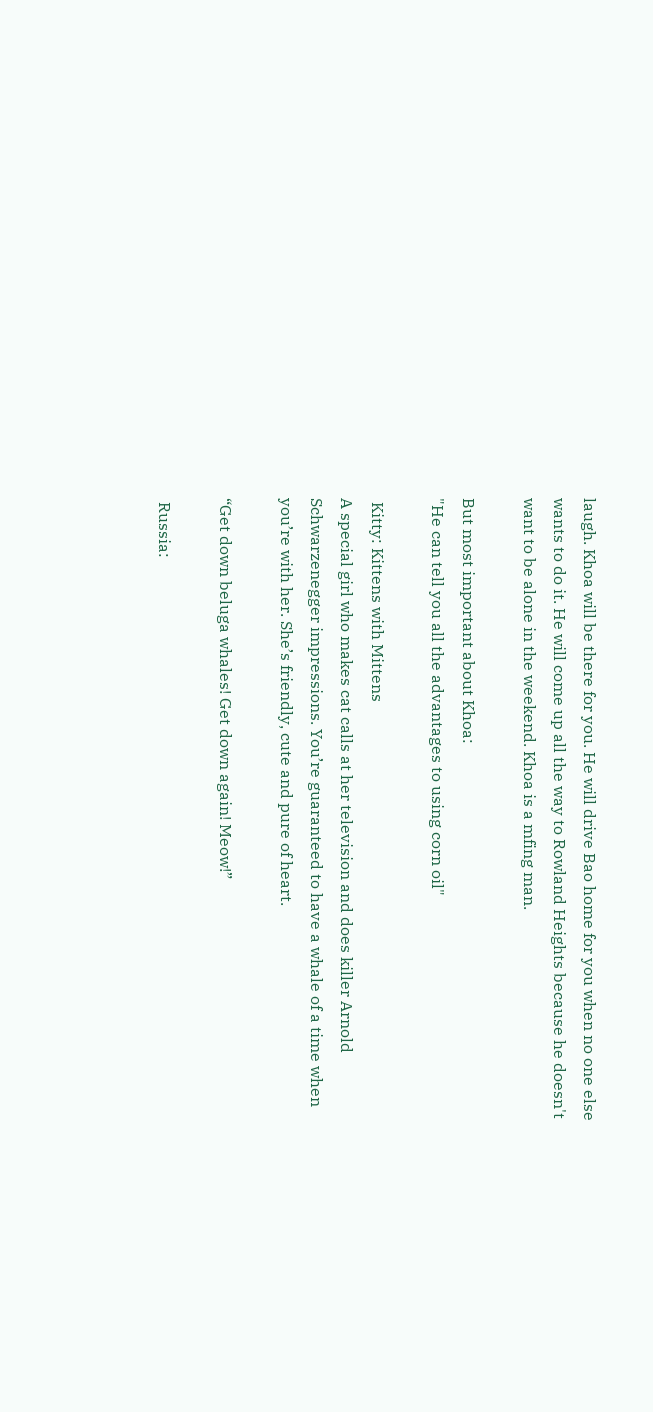laugh. Khoa will be there for you. He will drive Bao home for you when no one else wants to do it. He will come up all the way to Rowland Heights because he doesn't want to be alone in the weekend. Khoa is a mfing man.

But most important about Khoa:
"He can tell you all the advantages to using corn oil"

 Kitty: Kittens with Mittens
A special girl who makes cat calls at her television and does killer Arnold Schwarzenegger impressions. You’re guaranteed to have a whale of a time when you’re with her. She’s friendly, cute and pure of heart.

“Get down beluga whales! Get down again! Meow!”

 Russia: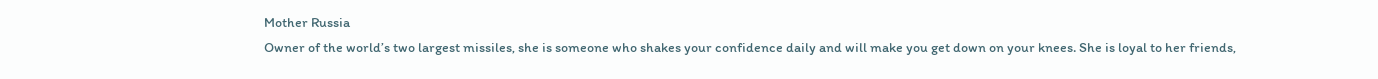Mother Russia
Owner of the world’s two largest missiles, she is someone who shakes your confidence daily and will make you get down on your knees. She is loyal to her friends,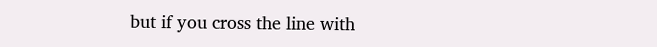but if you cross the line with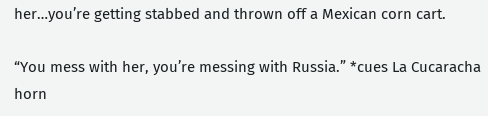her…you’re getting stabbed and thrown off a Mexican corn cart.

“You mess with her, you’re messing with Russia.” *cues La Cucaracha horn